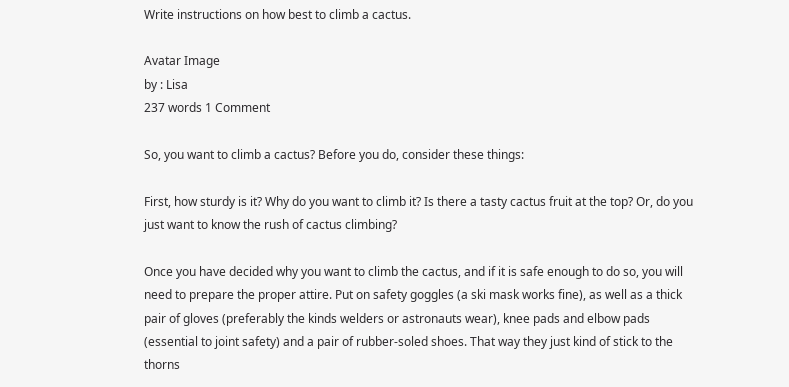Write instructions on how best to climb a cactus.

Avatar Image
by : Lisa
237 words 1 Comment

So, you want to climb a cactus? Before you do, consider these things:

First, how sturdy is it? Why do you want to climb it? Is there a tasty cactus fruit at the top? Or, do you just want to know the rush of cactus climbing?

Once you have decided why you want to climb the cactus, and if it is safe enough to do so, you will need to prepare the proper attire. Put on safety goggles (a ski mask works fine), as well as a thick pair of gloves (preferably the kinds welders or astronauts wear), knee pads and elbow pads (essential to joint safety) and a pair of rubber-soled shoes. That way they just kind of stick to the thorns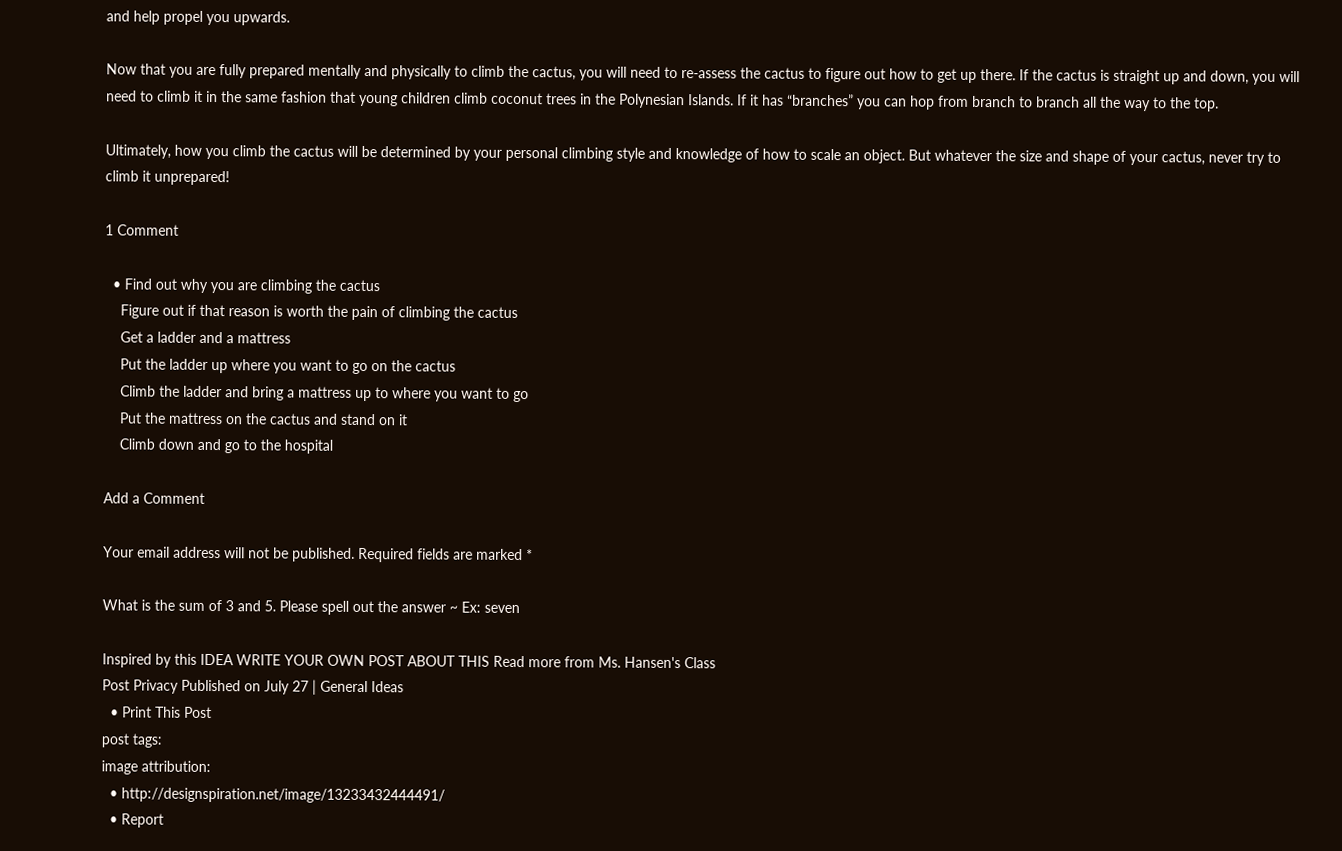and help propel you upwards.

Now that you are fully prepared mentally and physically to climb the cactus, you will need to re-assess the cactus to figure out how to get up there. If the cactus is straight up and down, you will need to climb it in the same fashion that young children climb coconut trees in the Polynesian Islands. If it has “branches” you can hop from branch to branch all the way to the top.

Ultimately, how you climb the cactus will be determined by your personal climbing style and knowledge of how to scale an object. But whatever the size and shape of your cactus, never try to climb it unprepared!

1 Comment

  • Find out why you are climbing the cactus
    Figure out if that reason is worth the pain of climbing the cactus
    Get a ladder and a mattress
    Put the ladder up where you want to go on the cactus
    Climb the ladder and bring a mattress up to where you want to go
    Put the mattress on the cactus and stand on it
    Climb down and go to the hospital

Add a Comment

Your email address will not be published. Required fields are marked *

What is the sum of 3 and 5. Please spell out the answer ~ Ex: seven

Inspired by this IDEA WRITE YOUR OWN POST ABOUT THIS Read more from Ms. Hansen's Class
Post Privacy Published on July 27 | General Ideas
  • Print This Post
post tags:
image attribution:
  • http://designspiration.net/image/13233432444491/
  • Report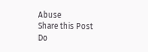Abuse
Share this Post
Do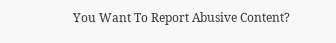You Want To Report Abusive Content?